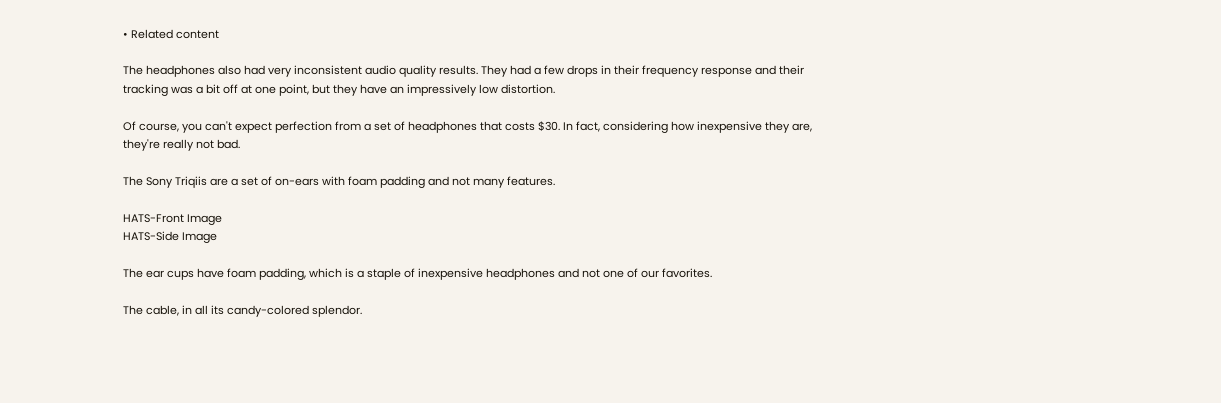• Related content

The headphones also had very inconsistent audio quality results. They had a few drops in their frequency response and their tracking was a bit off at one point, but they have an impressively low distortion.

Of course, you can't expect perfection from a set of headphones that costs $30. In fact, considering how inexpensive they are, they're really not bad.

The Sony Triqiis are a set of on-ears with foam padding and not many features.

HATS-Front Image
HATS-Side Image

The ear cups have foam padding, which is a staple of inexpensive headphones and not one of our favorites.

The cable, in all its candy-colored splendor.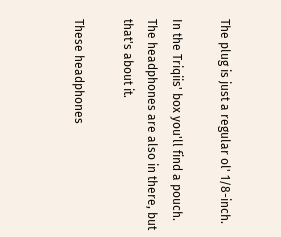The plug is just a regular ol' 1/8-inch.

In the Triqiis' box you'll find a pouch. The headphones are also in there, but that's about it.

These headphones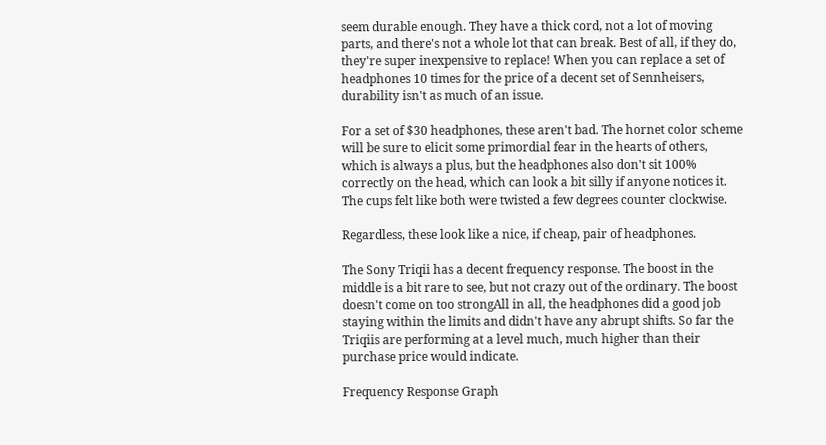seem durable enough. They have a thick cord, not a lot of moving parts, and there's not a whole lot that can break. Best of all, if they do, they're super inexpensive to replace! When you can replace a set of headphones 10 times for the price of a decent set of Sennheisers, durability isn't as much of an issue.

For a set of $30 headphones, these aren't bad. The hornet color scheme will be sure to elicit some primordial fear in the hearts of others, which is always a plus, but the headphones also don't sit 100% correctly on the head, which can look a bit silly if anyone notices it. The cups felt like both were twisted a few degrees counter clockwise.

Regardless, these look like a nice, if cheap, pair of headphones.

The Sony Triqii has a decent frequency response. The boost in the middle is a bit rare to see, but not crazy out of the ordinary. The boost doesn't come on too strongAll in all, the headphones did a good job staying within the limits and didn't have any abrupt shifts. So far the Triqiis are performing at a level much, much higher than their purchase price would indicate.

Frequency Response Graph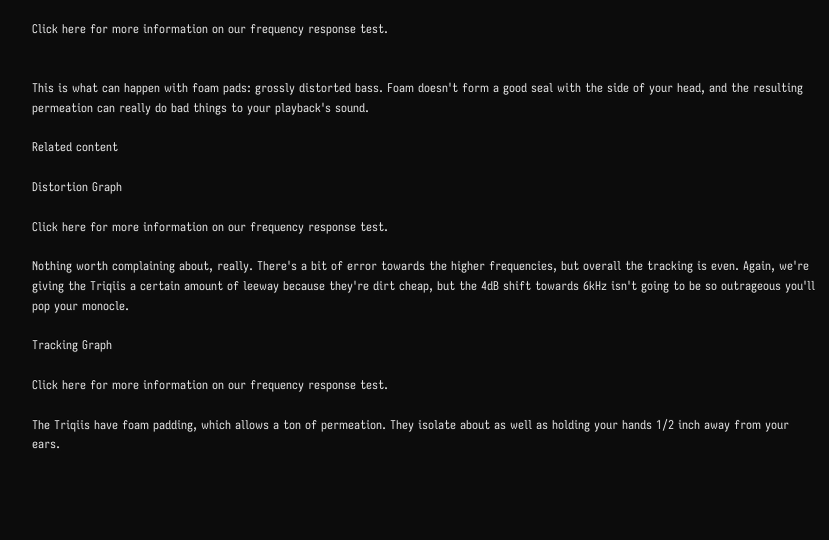Click here for more information on our frequency response test.


This is what can happen with foam pads: grossly distorted bass. Foam doesn't form a good seal with the side of your head, and the resulting permeation can really do bad things to your playback's sound.

Related content

Distortion Graph

Click here for more information on our frequency response test.

Nothing worth complaining about, really. There's a bit of error towards the higher frequencies, but overall the tracking is even. Again, we're giving the Triqiis a certain amount of leeway because they're dirt cheap, but the 4dB shift towards 6kHz isn't going to be so outrageous you'll pop your monocle.

Tracking Graph

Click here for more information on our frequency response test.

The Triqiis have foam padding, which allows a ton of permeation. They isolate about as well as holding your hands 1/2 inch away from your ears.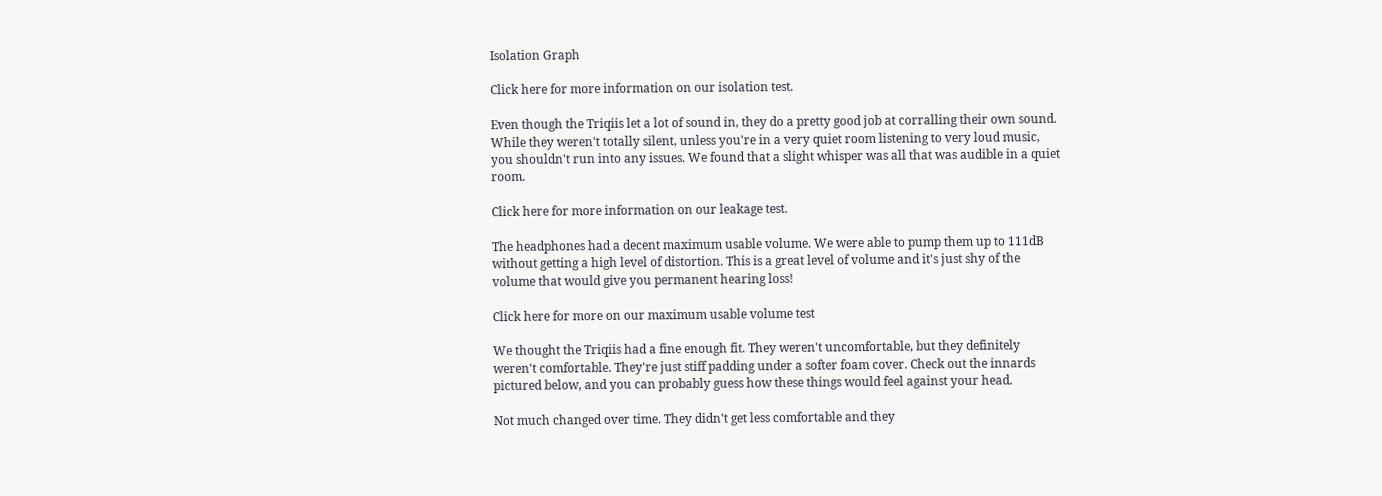Isolation Graph

Click here for more information on our isolation test.

Even though the Triqiis let a lot of sound in, they do a pretty good job at corralling their own sound. While they weren't totally silent, unless you're in a very quiet room listening to very loud music, you shouldn't run into any issues. We found that a slight whisper was all that was audible in a quiet room.

Click here for more information on our leakage test.

The headphones had a decent maximum usable volume. We were able to pump them up to 111dB without getting a high level of distortion. This is a great level of volume and it's just shy of the volume that would give you permanent hearing loss!

Click here for more on our maximum usable volume test

We thought the Triqiis had a fine enough fit. They weren't uncomfortable, but they definitely weren't comfortable. They're just stiff padding under a softer foam cover. Check out the innards pictured below, and you can probably guess how these things would feel against your head.

Not much changed over time. They didn't get less comfortable and they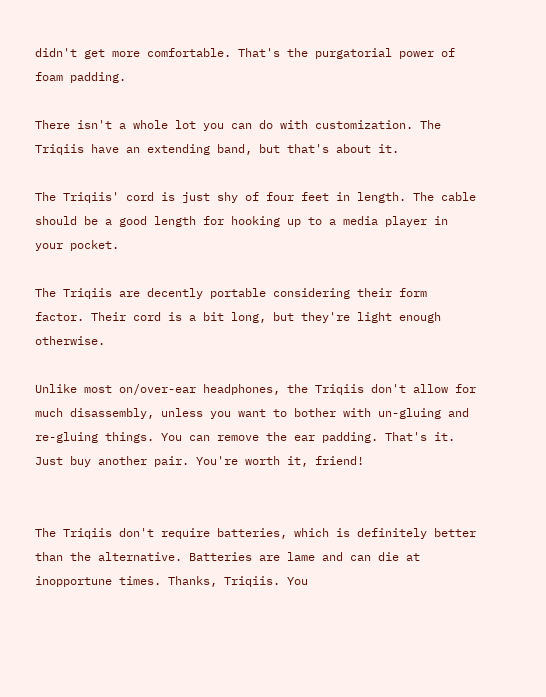didn't get more comfortable. That's the purgatorial power of foam padding.

There isn't a whole lot you can do with customization. The Triqiis have an extending band, but that's about it.

The Triqiis' cord is just shy of four feet in length. The cable should be a good length for hooking up to a media player in your pocket.

The Triqiis are decently portable considering their form factor. Their cord is a bit long, but they're light enough otherwise.

Unlike most on/over-ear headphones, the Triqiis don't allow for much disassembly, unless you want to bother with un-gluing and re-gluing things. You can remove the ear padding. That's it. Just buy another pair. You're worth it, friend!


The Triqiis don't require batteries, which is definitely better than the alternative. Batteries are lame and can die at inopportune times. Thanks, Triqiis. You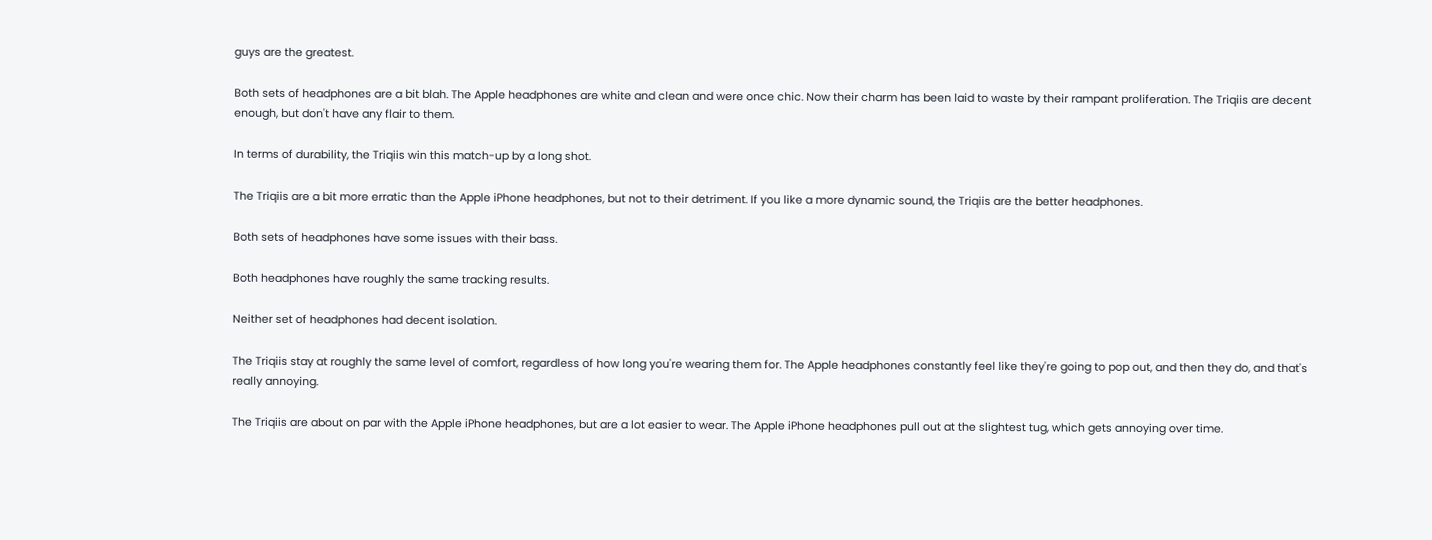guys are the greatest.

Both sets of headphones are a bit blah. The Apple headphones are white and clean and were once chic. Now their charm has been laid to waste by their rampant proliferation. The Triqiis are decent enough, but don't have any flair to them.

In terms of durability, the Triqiis win this match-up by a long shot.

The Triqiis are a bit more erratic than the Apple iPhone headphones, but not to their detriment. If you like a more dynamic sound, the Triqiis are the better headphones.

Both sets of headphones have some issues with their bass.

Both headphones have roughly the same tracking results.

Neither set of headphones had decent isolation.

The Triqiis stay at roughly the same level of comfort, regardless of how long you're wearing them for. The Apple headphones constantly feel like they're going to pop out, and then they do, and that's really annoying.

The Triqiis are about on par with the Apple iPhone headphones, but are a lot easier to wear. The Apple iPhone headphones pull out at the slightest tug, which gets annoying over time.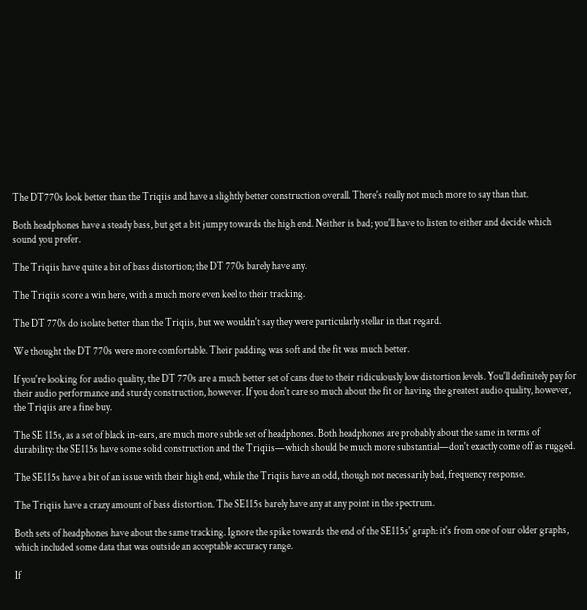The DT770s look better than the Triqiis and have a slightly better construction overall. There's really not much more to say than that.

Both headphones have a steady bass, but get a bit jumpy towards the high end. Neither is bad; you'll have to listen to either and decide which sound you prefer.

The Triqiis have quite a bit of bass distortion; the DT 770s barely have any.

The Triqiis score a win here, with a much more even keel to their tracking.

The DT 770s do isolate better than the Triqiis, but we wouldn't say they were particularly stellar in that regard.

We thought the DT 770s were more comfortable. Their padding was soft and the fit was much better.

If you're looking for audio quality, the DT 770s are a much better set of cans due to their ridiculously low distortion levels. You'll definitely pay for their audio performance and sturdy construction, however. If you don't care so much about the fit or having the greatest audio quality, however, the Triqiis are a fine buy.

The SE 115s, as a set of black in-ears, are much more subtle set of headphones. Both headphones are probably about the same in terms of durability: the SE115s have some solid construction and the Triqiis—which should be much more substantial—don't exactly come off as rugged.

The SE115s have a bit of an issue with their high end, while the Triqiis have an odd, though not necessarily bad, frequency response.

The Triqiis have a crazy amount of bass distortion. The SE115s barely have any at any point in the spectrum.

Both sets of headphones have about the same tracking. Ignore the spike towards the end of the SE115s' graph: it's from one of our older graphs, which included some data that was outside an acceptable accuracy range.

If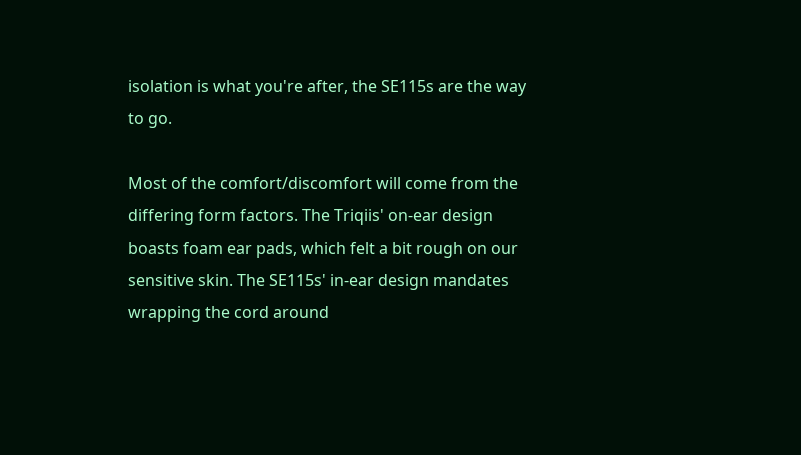isolation is what you're after, the SE115s are the way to go.

Most of the comfort/discomfort will come from the differing form factors. The Triqiis' on-ear design boasts foam ear pads, which felt a bit rough on our sensitive skin. The SE115s' in-ear design mandates wrapping the cord around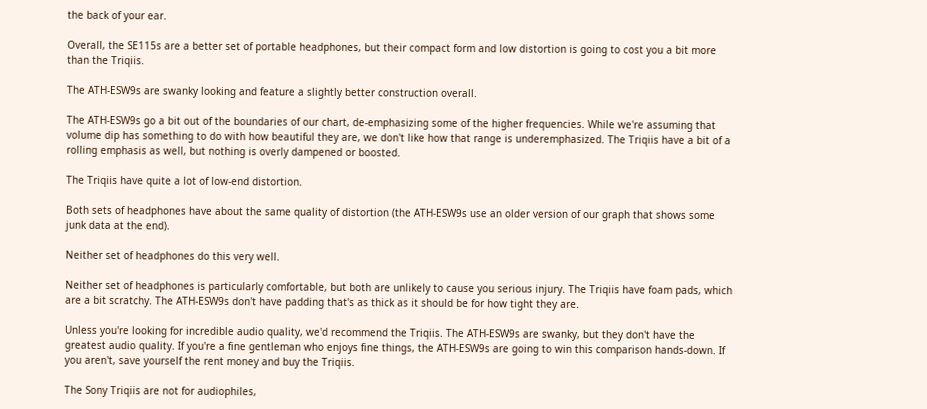the back of your ear.

Overall, the SE115s are a better set of portable headphones, but their compact form and low distortion is going to cost you a bit more than the Triqiis.

The ATH-ESW9s are swanky looking and feature a slightly better construction overall.

The ATH-ESW9s go a bit out of the boundaries of our chart, de-emphasizing some of the higher frequencies. While we're assuming that volume dip has something to do with how beautiful they are, we don't like how that range is underemphasized. The Triqiis have a bit of a rolling emphasis as well, but nothing is overly dampened or boosted.

The Triqiis have quite a lot of low-end distortion.

Both sets of headphones have about the same quality of distortion (the ATH-ESW9s use an older version of our graph that shows some junk data at the end).

Neither set of headphones do this very well.

Neither set of headphones is particularly comfortable, but both are unlikely to cause you serious injury. The Triqiis have foam pads, which are a bit scratchy. The ATH-ESW9s don't have padding that's as thick as it should be for how tight they are.

Unless you're looking for incredible audio quality, we'd recommend the Triqiis. The ATH-ESW9s are swanky, but they don't have the greatest audio quality. If you're a fine gentleman who enjoys fine things, the ATH-ESW9s are going to win this comparison hands-down. If you aren't, save yourself the rent money and buy the Triqiis.

The Sony Triqiis are not for audiophiles,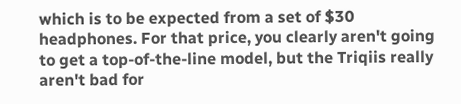which is to be expected from a set of $30 headphones. For that price, you clearly aren't going to get a top-of-the-line model, but the Triqiis really aren't bad for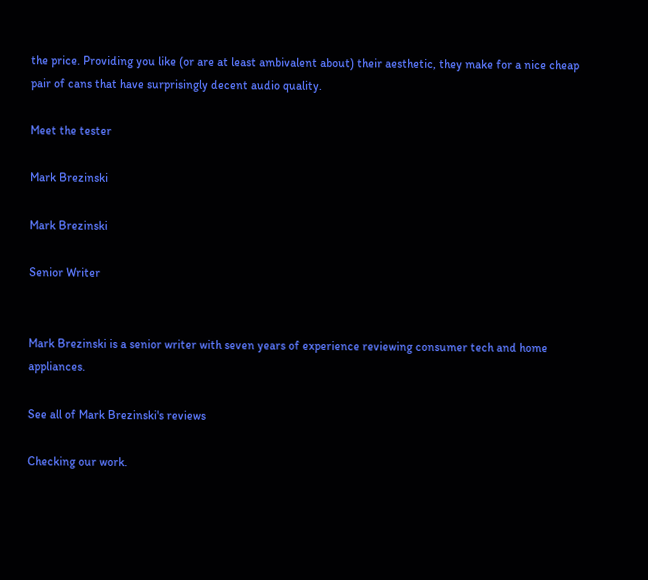the price. Providing you like (or are at least ambivalent about) their aesthetic, they make for a nice cheap pair of cans that have surprisingly decent audio quality.

Meet the tester

Mark Brezinski

Mark Brezinski

Senior Writer


Mark Brezinski is a senior writer with seven years of experience reviewing consumer tech and home appliances.

See all of Mark Brezinski's reviews

Checking our work.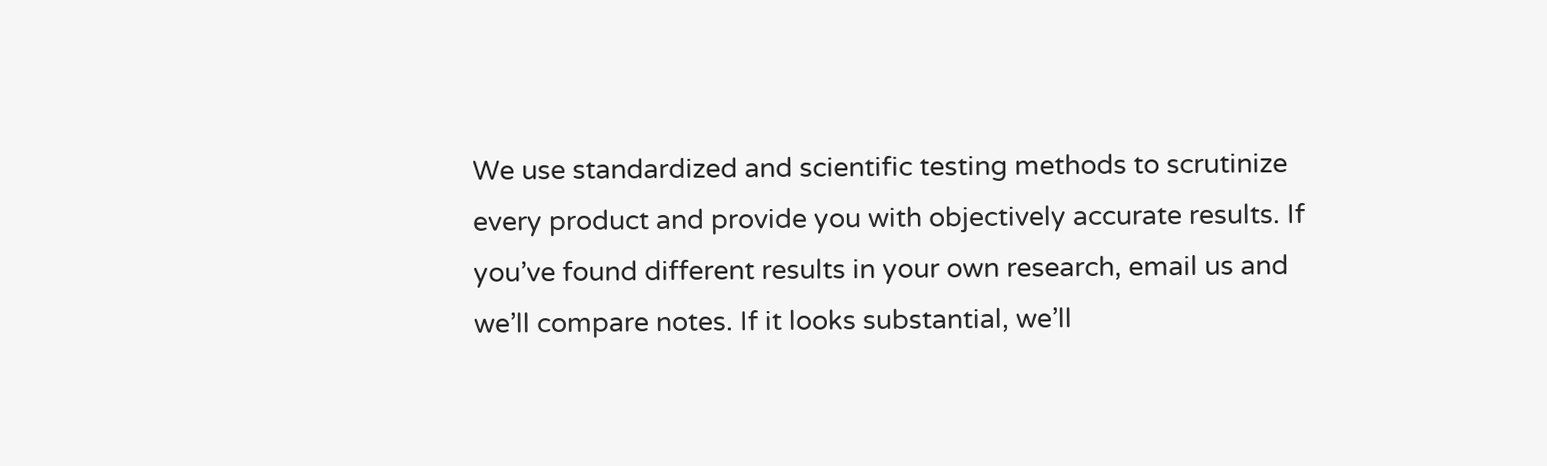We use standardized and scientific testing methods to scrutinize every product and provide you with objectively accurate results. If you’ve found different results in your own research, email us and we’ll compare notes. If it looks substantial, we’ll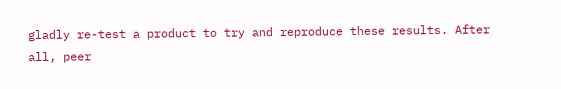gladly re-test a product to try and reproduce these results. After all, peer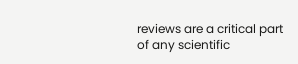reviews are a critical part of any scientific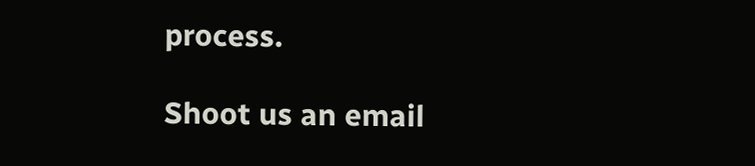process.

Shoot us an email